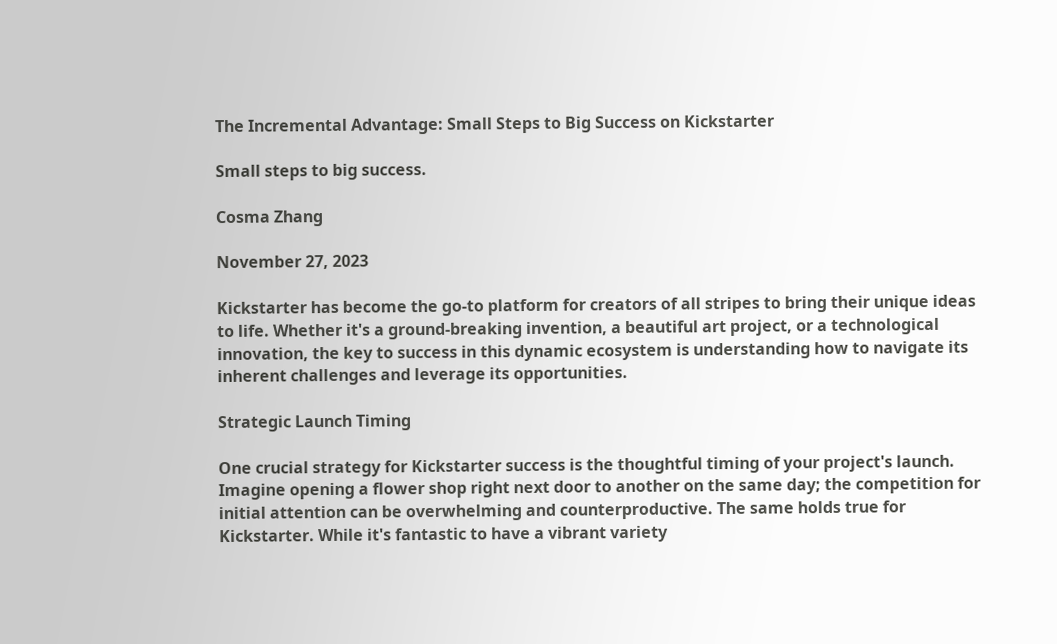The Incremental Advantage: Small Steps to Big Success on Kickstarter

Small steps to big success.

Cosma Zhang

November 27, 2023

Kickstarter has become the go-to platform for creators of all stripes to bring their unique ideas to life. Whether it's a ground-breaking invention, a beautiful art project, or a technological innovation, the key to success in this dynamic ecosystem is understanding how to navigate its inherent challenges and leverage its opportunities.

Strategic Launch Timing

One crucial strategy for Kickstarter success is the thoughtful timing of your project's launch. Imagine opening a flower shop right next door to another on the same day; the competition for initial attention can be overwhelming and counterproductive. The same holds true for Kickstarter. While it's fantastic to have a vibrant variety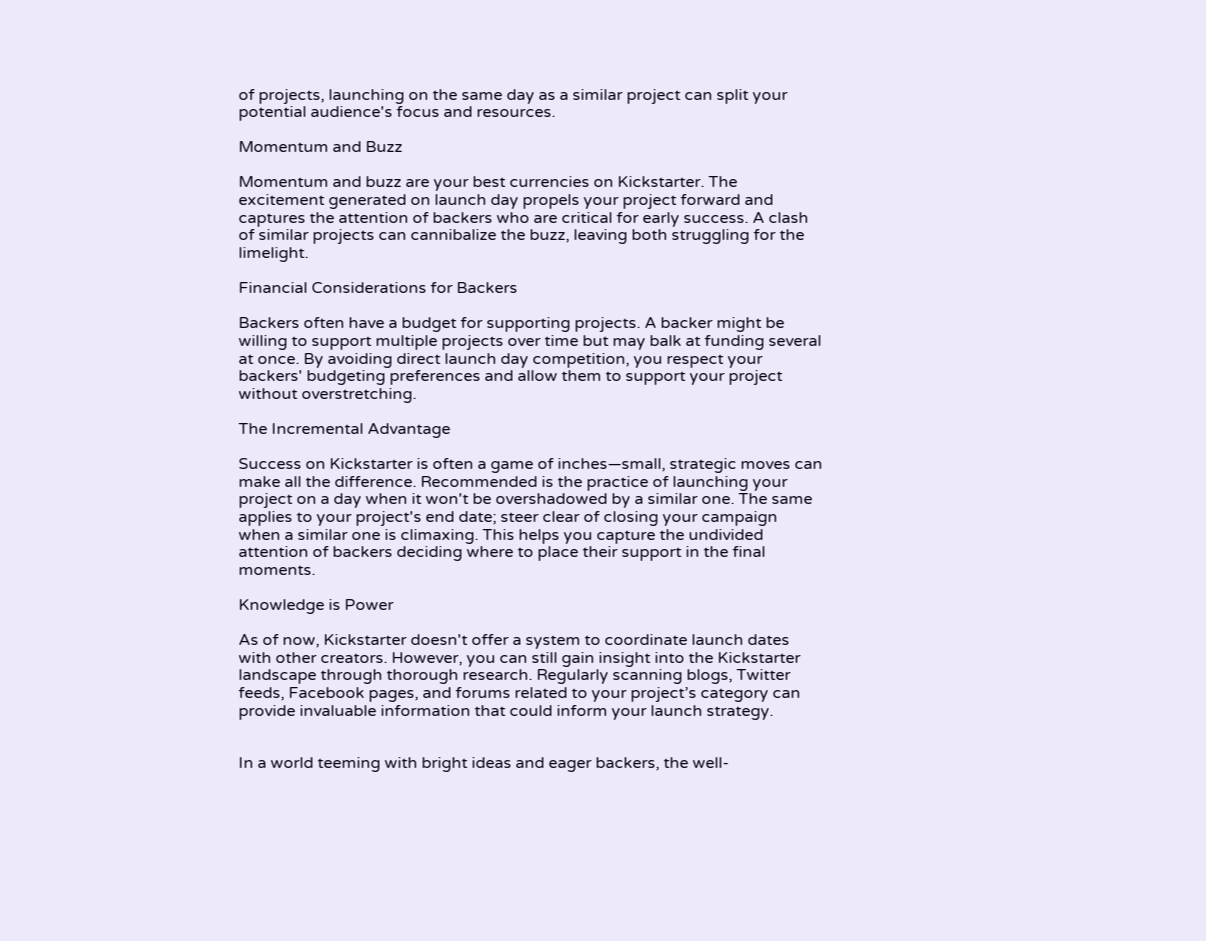of projects, launching on the same day as a similar project can split your potential audience's focus and resources.

Momentum and Buzz

Momentum and buzz are your best currencies on Kickstarter. The excitement generated on launch day propels your project forward and captures the attention of backers who are critical for early success. A clash of similar projects can cannibalize the buzz, leaving both struggling for the limelight.

Financial Considerations for Backers

Backers often have a budget for supporting projects. A backer might be willing to support multiple projects over time but may balk at funding several at once. By avoiding direct launch day competition, you respect your backers' budgeting preferences and allow them to support your project without overstretching.

The Incremental Advantage

Success on Kickstarter is often a game of inches—small, strategic moves can make all the difference. Recommended is the practice of launching your project on a day when it won't be overshadowed by a similar one. The same applies to your project's end date; steer clear of closing your campaign when a similar one is climaxing. This helps you capture the undivided attention of backers deciding where to place their support in the final moments.

Knowledge is Power

As of now, Kickstarter doesn't offer a system to coordinate launch dates with other creators. However, you can still gain insight into the Kickstarter landscape through thorough research. Regularly scanning blogs, Twitter feeds, Facebook pages, and forums related to your project’s category can provide invaluable information that could inform your launch strategy.


In a world teeming with bright ideas and eager backers, the well-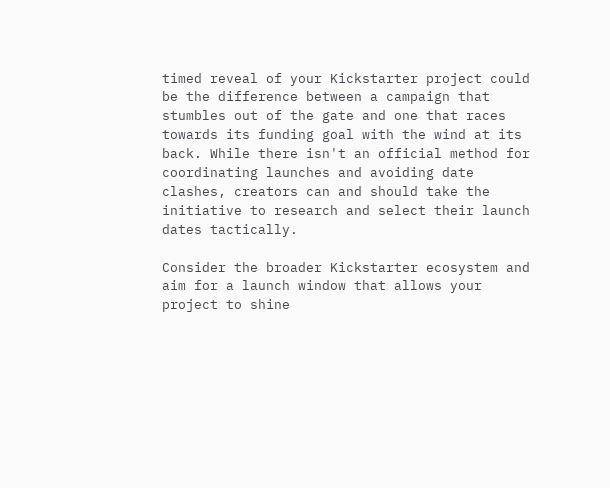timed reveal of your Kickstarter project could be the difference between a campaign that stumbles out of the gate and one that races towards its funding goal with the wind at its back. While there isn't an official method for coordinating launches and avoiding date clashes, creators can and should take the initiative to research and select their launch dates tactically.

Consider the broader Kickstarter ecosystem and aim for a launch window that allows your project to shine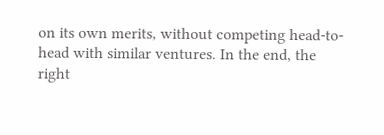on its own merits, without competing head-to-head with similar ventures. In the end, the right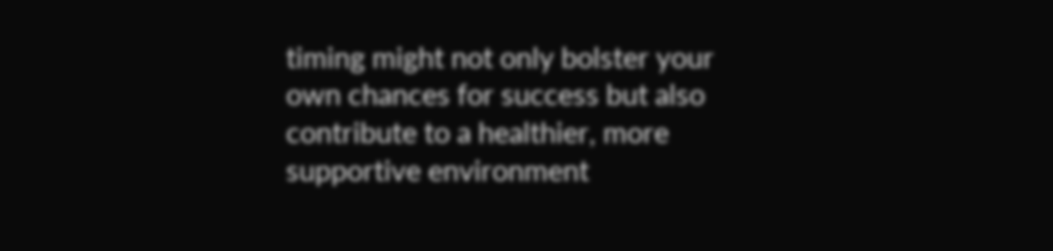timing might not only bolster your own chances for success but also contribute to a healthier, more supportive environment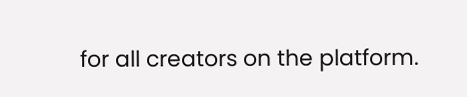for all creators on the platform.